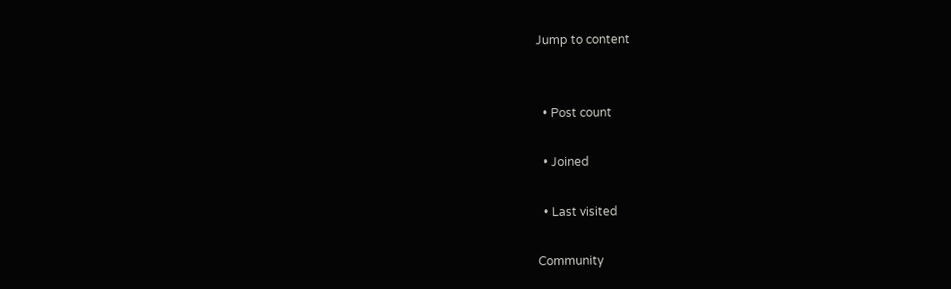Jump to content


  • Post count

  • Joined

  • Last visited

Community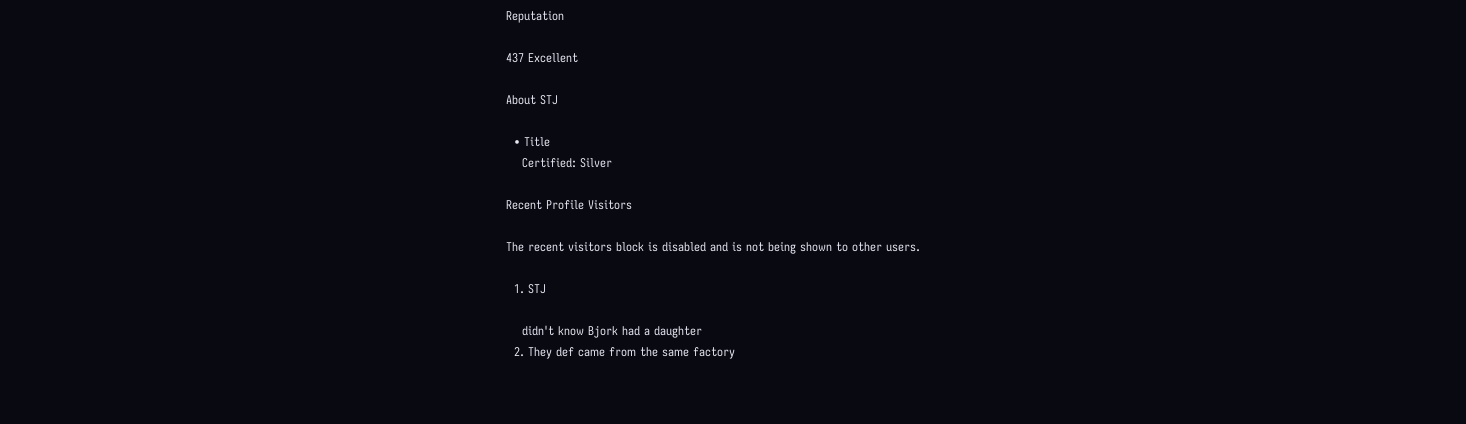Reputation

437 Excellent

About STJ

  • Title
    Certified: Silver

Recent Profile Visitors

The recent visitors block is disabled and is not being shown to other users.

  1. STJ

    didn't know Bjork had a daughter
  2. They def came from the same factory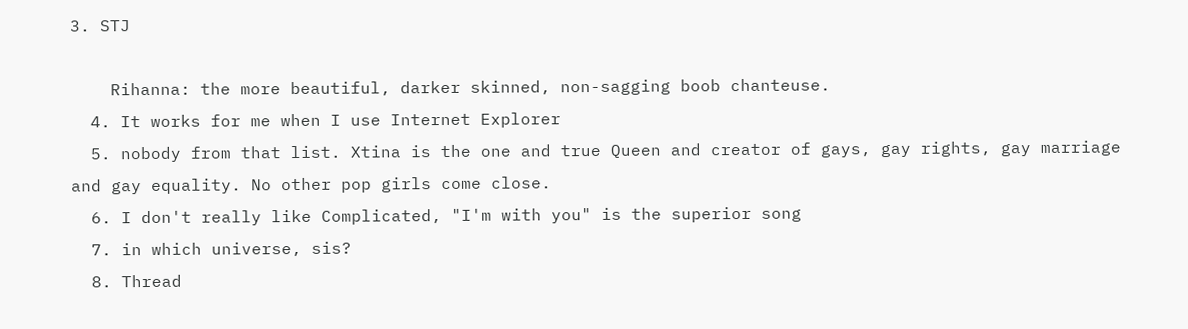3. STJ

    Rihanna: the more beautiful, darker skinned, non-sagging boob chanteuse.
  4. It works for me when I use Internet Explorer
  5. nobody from that list. Xtina is the one and true Queen and creator of gays, gay rights, gay marriage and gay equality. No other pop girls come close.
  6. I don't really like Complicated, "I'm with you" is the superior song
  7. in which universe, sis?
  8. Thread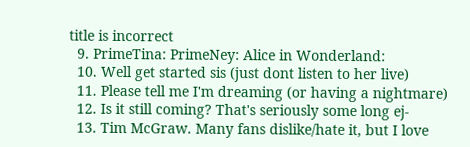title is incorrect
  9. PrimeTina: PrimeNey: Alice in Wonderland:
  10. Well get started sis (just dont listen to her live)
  11. Please tell me I'm dreaming (or having a nightmare)
  12. Is it still coming? That's seriously some long ej-
  13. Tim McGraw. Many fans dislike/hate it, but I love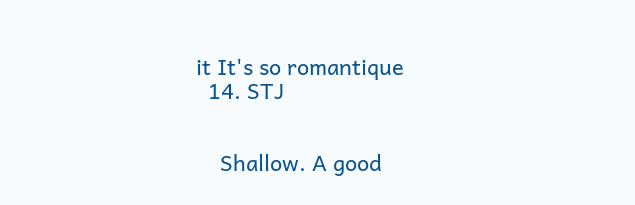it It's so romantique
  14. STJ


    Shallow. A good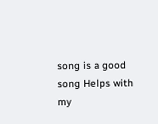song is a good song Helps with my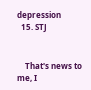depression
  15. STJ


    That's news to me, I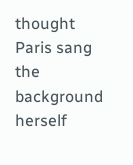thought Paris sang the background herself